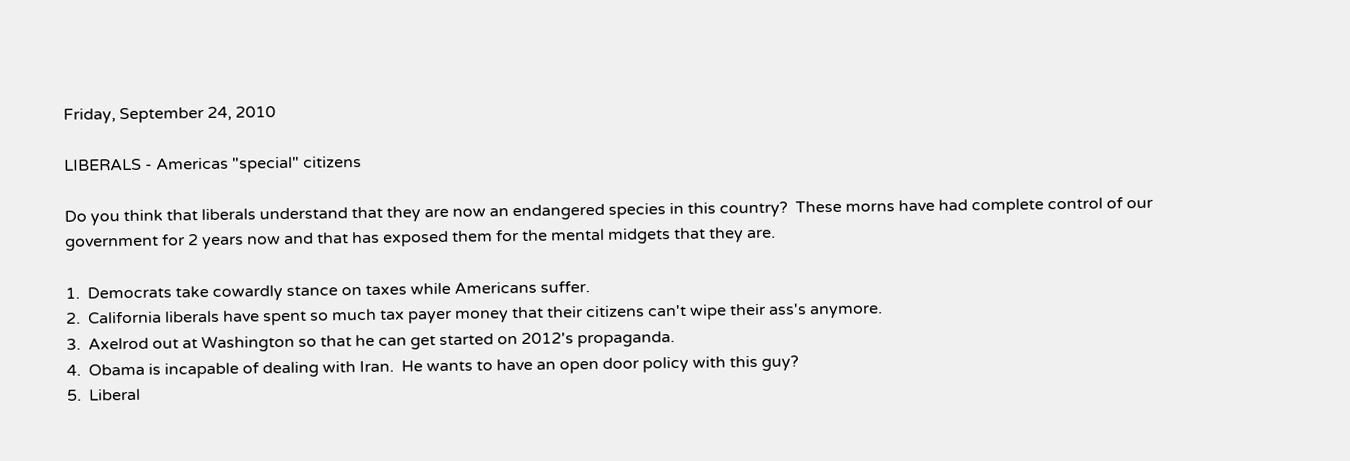Friday, September 24, 2010

LIBERALS - Americas "special" citizens

Do you think that liberals understand that they are now an endangered species in this country?  These morns have had complete control of our government for 2 years now and that has exposed them for the mental midgets that they are.

1.  Democrats take cowardly stance on taxes while Americans suffer.
2.  California liberals have spent so much tax payer money that their citizens can't wipe their ass's anymore.
3.  Axelrod out at Washington so that he can get started on 2012's propaganda.
4.  Obama is incapable of dealing with Iran.  He wants to have an open door policy with this guy?
5.  Liberal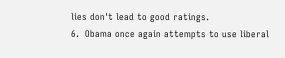lies don't lead to good ratings.
6.  Obama once again attempts to use liberal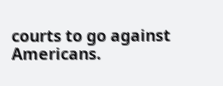courts to go against Americans.